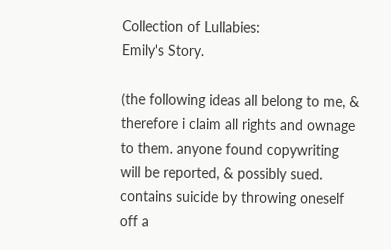Collection of Lullabies:
Emily's Story.

(the following ideas all belong to me, & therefore i claim all rights and ownage to them. anyone found copywriting will be reported, & possibly sued. contains suicide by throwing oneself off a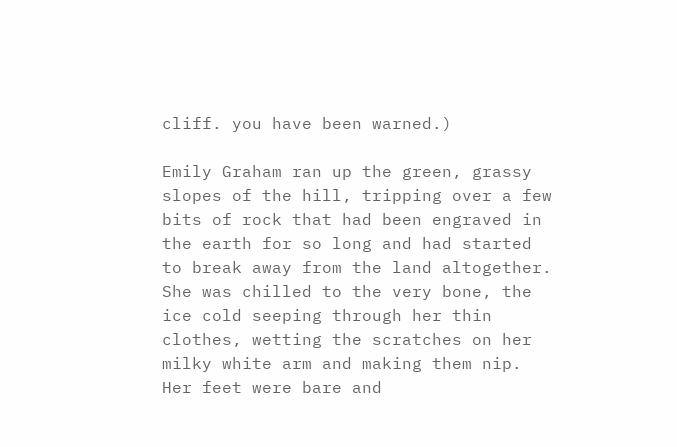cliff. you have been warned.)

Emily Graham ran up the green, grassy slopes of the hill, tripping over a few bits of rock that had been engraved in the earth for so long and had started to break away from the land altogether. She was chilled to the very bone, the ice cold seeping through her thin clothes, wetting the scratches on her milky white arm and making them nip. Her feet were bare and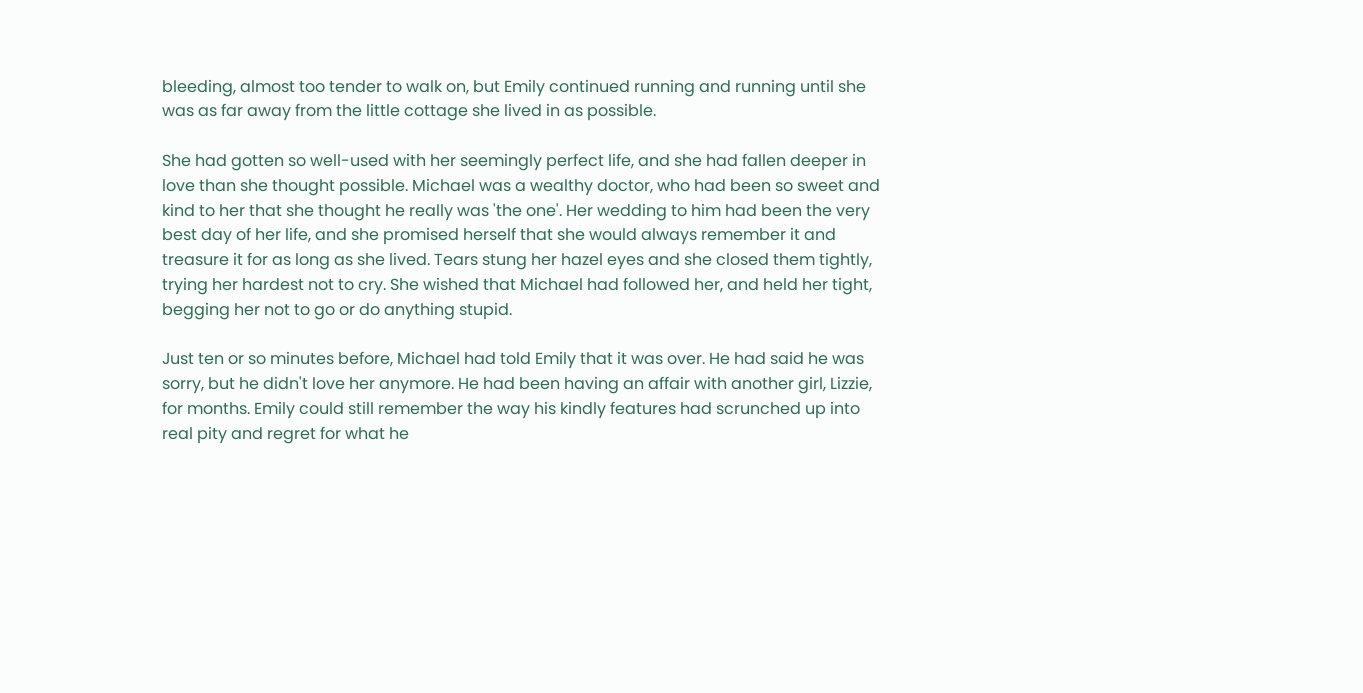bleeding, almost too tender to walk on, but Emily continued running and running until she was as far away from the little cottage she lived in as possible.

She had gotten so well-used with her seemingly perfect life, and she had fallen deeper in love than she thought possible. Michael was a wealthy doctor, who had been so sweet and kind to her that she thought he really was 'the one'. Her wedding to him had been the very best day of her life, and she promised herself that she would always remember it and treasure it for as long as she lived. Tears stung her hazel eyes and she closed them tightly, trying her hardest not to cry. She wished that Michael had followed her, and held her tight, begging her not to go or do anything stupid.

Just ten or so minutes before, Michael had told Emily that it was over. He had said he was sorry, but he didn't love her anymore. He had been having an affair with another girl, Lizzie, for months. Emily could still remember the way his kindly features had scrunched up into real pity and regret for what he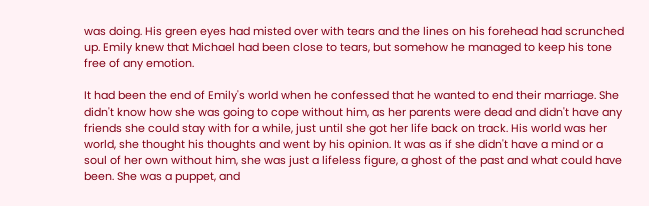was doing. His green eyes had misted over with tears and the lines on his forehead had scrunched up. Emily knew that Michael had been close to tears, but somehow he managed to keep his tone free of any emotion.

It had been the end of Emily's world when he confessed that he wanted to end their marriage. She didn't know how she was going to cope without him, as her parents were dead and didn't have any friends she could stay with for a while, just until she got her life back on track. His world was her world, she thought his thoughts and went by his opinion. It was as if she didn't have a mind or a soul of her own without him, she was just a lifeless figure, a ghost of the past and what could have been. She was a puppet, and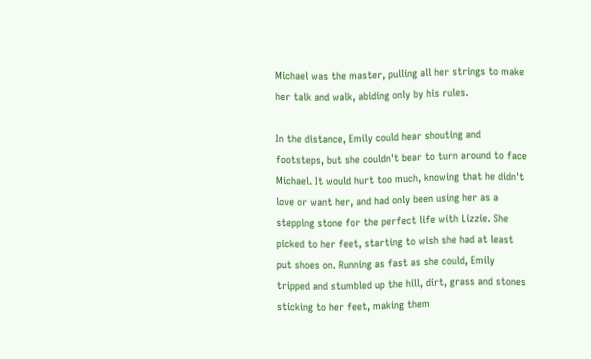Michael was the master, pulling all her strings to make her talk and walk, abiding only by his rules.

In the distance, Emily could hear shouting and footsteps, but she couldn't bear to turn around to face Michael. It would hurt too much, knowing that he didn't love or want her, and had only been using her as a stepping stone for the perfect life with Lizzie. She picked to her feet, starting to wish she had at least put shoes on. Running as fast as she could, Emily tripped and stumbled up the hill, dirt, grass and stones sticking to her feet, making them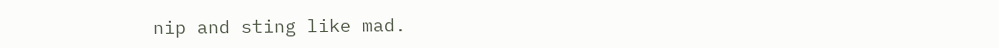nip and sting like mad.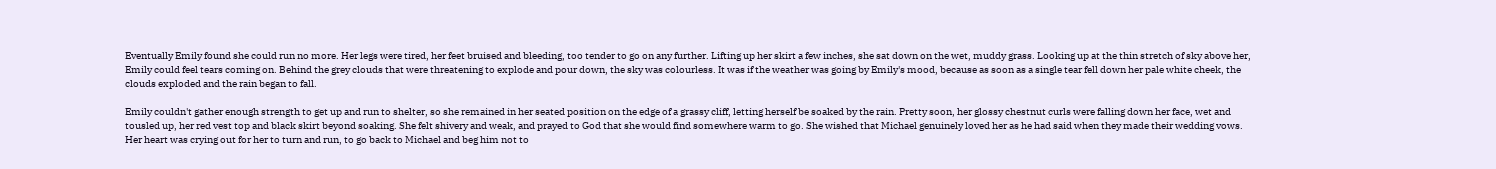Eventually Emily found she could run no more. Her legs were tired, her feet bruised and bleeding, too tender to go on any further. Lifting up her skirt a few inches, she sat down on the wet, muddy grass. Looking up at the thin stretch of sky above her, Emily could feel tears coming on. Behind the grey clouds that were threatening to explode and pour down, the sky was colourless. It was if the weather was going by Emily's mood, because as soon as a single tear fell down her pale white cheek, the clouds exploded and the rain began to fall.

Emily couldn't gather enough strength to get up and run to shelter, so she remained in her seated position on the edge of a grassy cliff, letting herself be soaked by the rain. Pretty soon, her glossy chestnut curls were falling down her face, wet and tousled up, her red vest top and black skirt beyond soaking. She felt shivery and weak, and prayed to God that she would find somewhere warm to go. She wished that Michael genuinely loved her as he had said when they made their wedding vows. Her heart was crying out for her to turn and run, to go back to Michael and beg him not to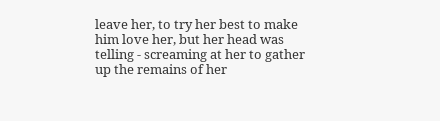leave her, to try her best to make him love her, but her head was telling - screaming at her to gather up the remains of her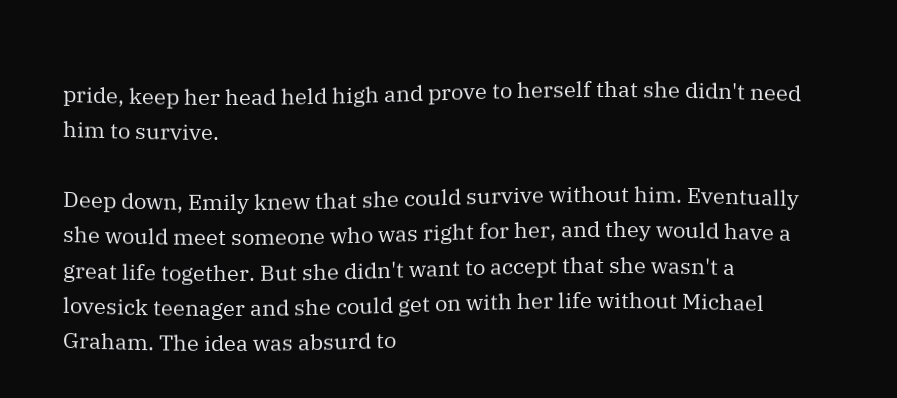pride, keep her head held high and prove to herself that she didn't need him to survive.

Deep down, Emily knew that she could survive without him. Eventually she would meet someone who was right for her, and they would have a great life together. But she didn't want to accept that she wasn't a lovesick teenager and she could get on with her life without Michael Graham. The idea was absurd to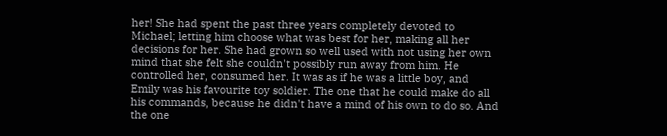her! She had spent the past three years completely devoted to Michael; letting him choose what was best for her, making all her decisions for her. She had grown so well used with not using her own mind that she felt she couldn't possibly run away from him. He controlled her, consumed her. It was as if he was a little boy, and Emily was his favourite toy soldier. The one that he could make do all his commands, because he didn't have a mind of his own to do so. And the one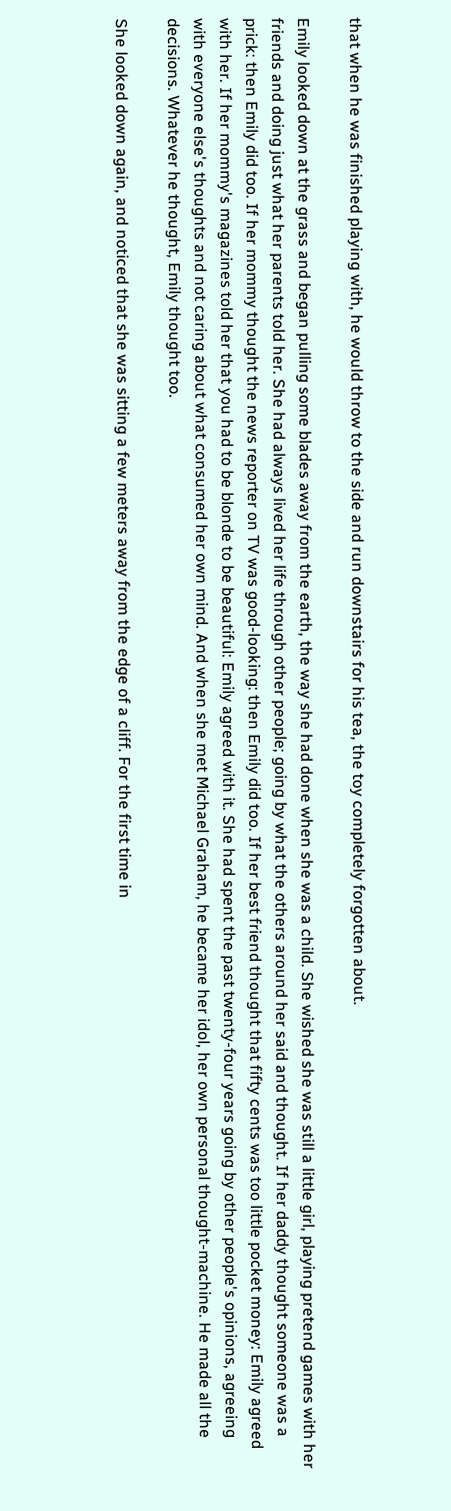that when he was finished playing with, he would throw to the side and run downstairs for his tea, the toy completely forgotten about.

Emily looked down at the grass and began pulling some blades away from the earth, the way she had done when she was a child. She wished she was still a little girl, playing pretend games with her friends and doing just what her parents told her. She had always lived her life through other people; going by what the others around her said and thought. If her daddy thought someone was a prick: then Emily did too. If her mommy thought the news reporter on TV was good-looking: then Emily did too. If her best friend thought that fifty cents was too little pocket money: Emily agreed with her. If her mommy's magazines told her that you had to be blonde to be beautiful: Emily agreed with it. She had spent the past twenty-four years going by other people's opinions, agreeing with everyone else's thoughts and not caring about what consumed her own mind. And when she met Michael Graham, he became her idol, her own personal thought-machine. He made all the decisions. Whatever he thought, Emily thought too.

She looked down again, and noticed that she was sitting a few meters away from the edge of a cliff. For the first time in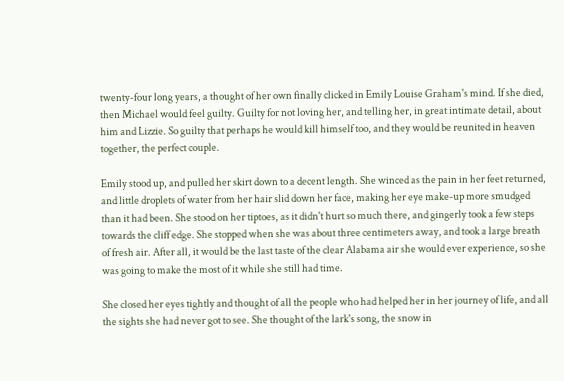twenty-four long years, a thought of her own finally clicked in Emily Louise Graham's mind. If she died, then Michael would feel guilty. Guilty for not loving her, and telling her, in great intimate detail, about him and Lizzie. So guilty that perhaps he would kill himself too, and they would be reunited in heaven together, the perfect couple.

Emily stood up, and pulled her skirt down to a decent length. She winced as the pain in her feet returned, and little droplets of water from her hair slid down her face, making her eye make-up more smudged than it had been. She stood on her tiptoes, as it didn't hurt so much there, and gingerly took a few steps towards the cliff edge. She stopped when she was about three centimeters away, and took a large breath of fresh air. After all, it would be the last taste of the clear Alabama air she would ever experience, so she was going to make the most of it while she still had time.

She closed her eyes tightly and thought of all the people who had helped her in her journey of life, and all the sights she had never got to see. She thought of the lark's song, the snow in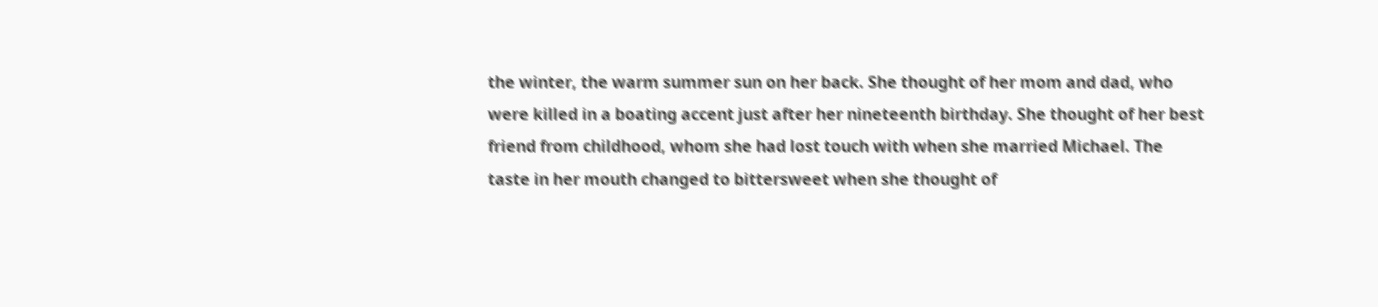the winter, the warm summer sun on her back. She thought of her mom and dad, who were killed in a boating accent just after her nineteenth birthday. She thought of her best friend from childhood, whom she had lost touch with when she married Michael. The taste in her mouth changed to bittersweet when she thought of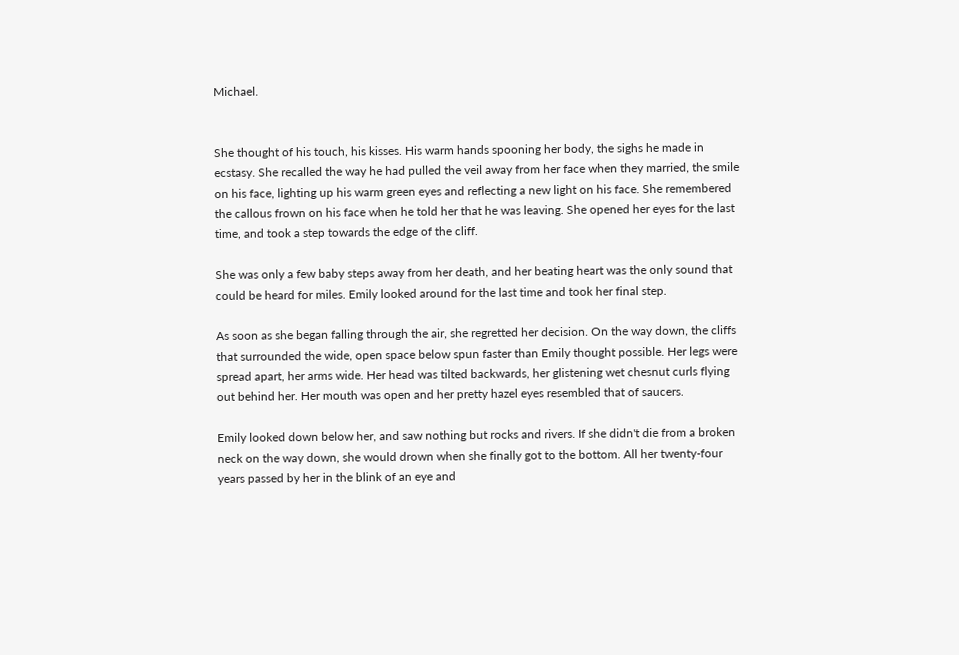Michael.


She thought of his touch, his kisses. His warm hands spooning her body, the sighs he made in ecstasy. She recalled the way he had pulled the veil away from her face when they married, the smile on his face, lighting up his warm green eyes and reflecting a new light on his face. She remembered the callous frown on his face when he told her that he was leaving. She opened her eyes for the last time, and took a step towards the edge of the cliff.

She was only a few baby steps away from her death, and her beating heart was the only sound that could be heard for miles. Emily looked around for the last time and took her final step.

As soon as she began falling through the air, she regretted her decision. On the way down, the cliffs that surrounded the wide, open space below spun faster than Emily thought possible. Her legs were spread apart, her arms wide. Her head was tilted backwards, her glistening wet chesnut curls flying out behind her. Her mouth was open and her pretty hazel eyes resembled that of saucers.

Emily looked down below her, and saw nothing but rocks and rivers. If she didn't die from a broken neck on the way down, she would drown when she finally got to the bottom. All her twenty-four years passed by her in the blink of an eye and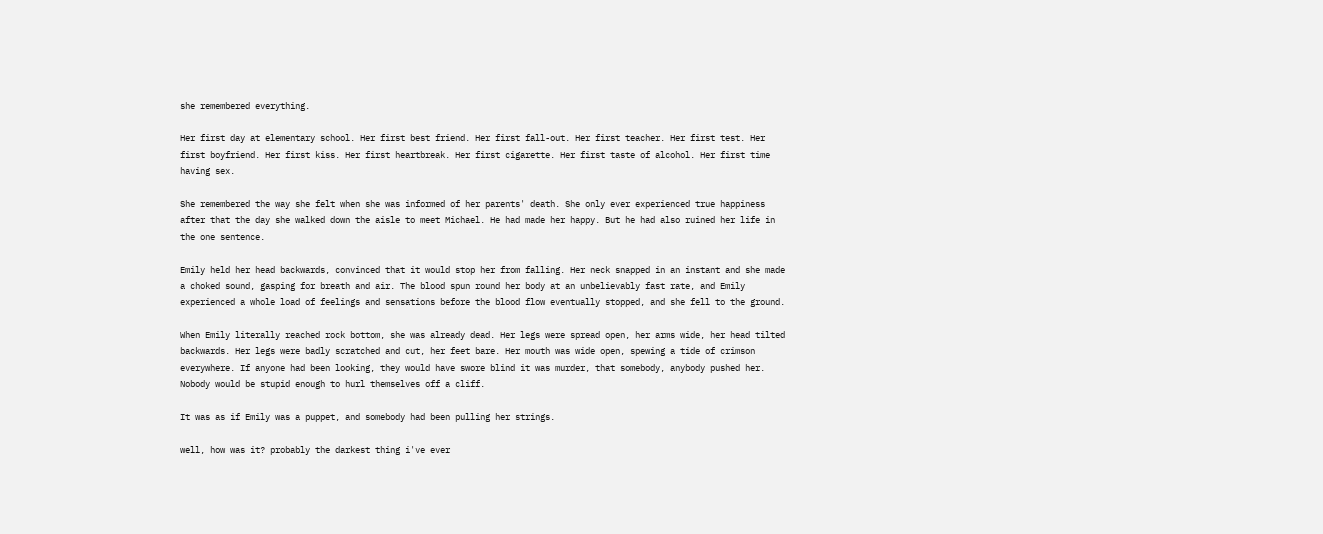she remembered everything.

Her first day at elementary school. Her first best friend. Her first fall-out. Her first teacher. Her first test. Her first boyfriend. Her first kiss. Her first heartbreak. Her first cigarette. Her first taste of alcohol. Her first time having sex.

She remembered the way she felt when she was informed of her parents' death. She only ever experienced true happiness after that the day she walked down the aisle to meet Michael. He had made her happy. But he had also ruined her life in the one sentence.

Emily held her head backwards, convinced that it would stop her from falling. Her neck snapped in an instant and she made a choked sound, gasping for breath and air. The blood spun round her body at an unbelievably fast rate, and Emily experienced a whole load of feelings and sensations before the blood flow eventually stopped, and she fell to the ground.

When Emily literally reached rock bottom, she was already dead. Her legs were spread open, her arms wide, her head tilted backwards. Her legs were badly scratched and cut, her feet bare. Her mouth was wide open, spewing a tide of crimson everywhere. If anyone had been looking, they would have swore blind it was murder, that somebody, anybody pushed her. Nobody would be stupid enough to hurl themselves off a cliff.

It was as if Emily was a puppet, and somebody had been pulling her strings.

well, how was it? probably the darkest thing i've ever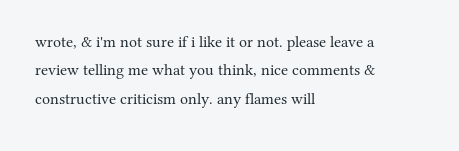wrote, & i'm not sure if i like it or not. please leave a review telling me what you think, nice comments & constructive criticism only. any flames will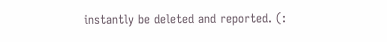instantly be deleted and reported. (: